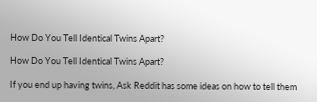How Do You Tell Identical Twins Apart?

How Do You Tell Identical Twins Apart?

If you end up having twins, Ask Reddit has some ideas on how to tell them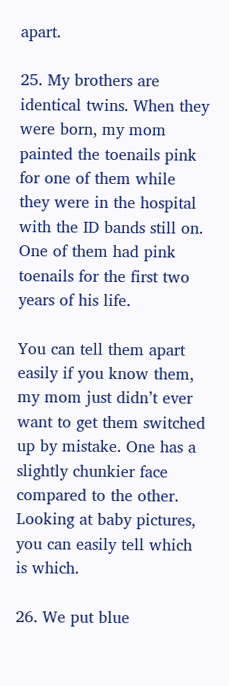apart.

25. My brothers are identical twins. When they were born, my mom painted the toenails pink for one of them while they were in the hospital with the ID bands still on. One of them had pink toenails for the first two years of his life.

You can tell them apart easily if you know them, my mom just didn’t ever want to get them switched up by mistake. One has a slightly chunkier face compared to the other. Looking at baby pictures, you can easily tell which is which.

26. We put blue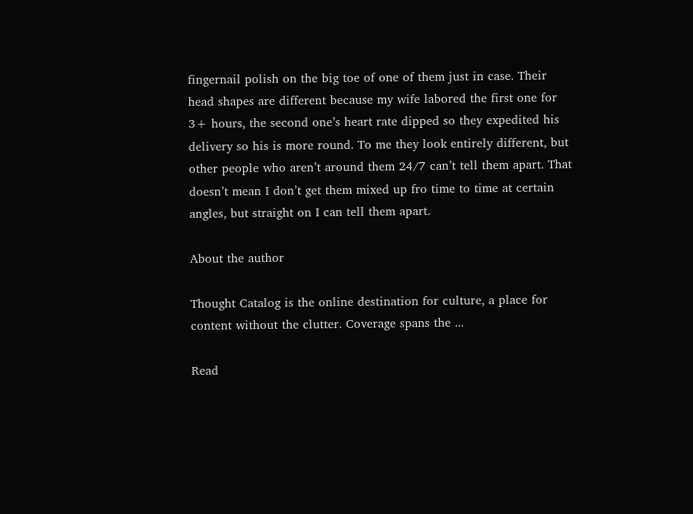fingernail polish on the big toe of one of them just in case. Their head shapes are different because my wife labored the first one for 3+ hours, the second one’s heart rate dipped so they expedited his delivery so his is more round. To me they look entirely different, but other people who aren’t around them 24/7 can’t tell them apart. That doesn’t mean I don’t get them mixed up fro time to time at certain angles, but straight on I can tell them apart.

About the author

Thought Catalog is the online destination for culture, a place for content without the clutter. Coverage spans the ...

Read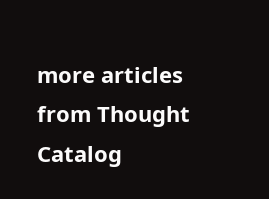more articles from Thought Catalog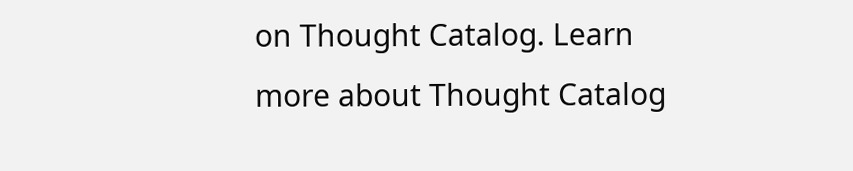on Thought Catalog. Learn more about Thought Catalog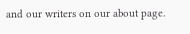and our writers on our about page.